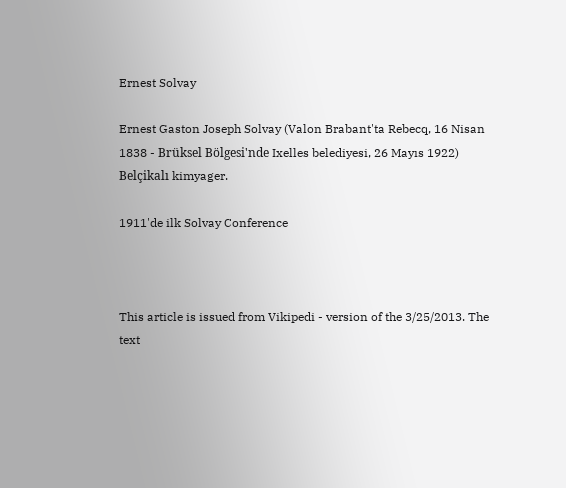Ernest Solvay

Ernest Gaston Joseph Solvay (Valon Brabant'ta Rebecq, 16 Nisan 1838 - Brüksel Bölgesi'nde Ixelles belediyesi, 26 Mayıs 1922) Belçikalı kimyager.

1911'de ilk Solvay Conference



This article is issued from Vikipedi - version of the 3/25/2013. The text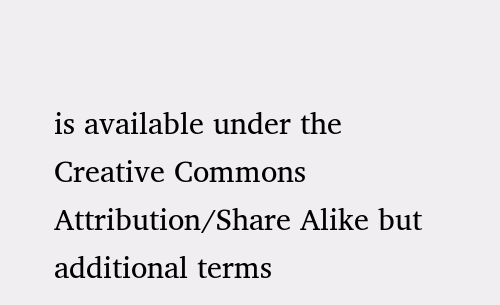is available under the Creative Commons Attribution/Share Alike but additional terms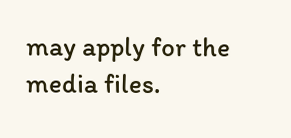may apply for the media files.